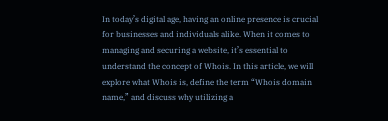In today’s digital age, having an online presence is crucial for businesses and individuals alike. When it comes to managing and securing a website, it’s essential to understand the concept of Whois. In this article, we will explore what Whois is, define the term “Whois domain name,” and discuss why utilizing a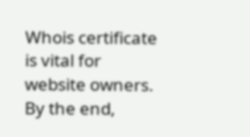Whois certificate is vital for website owners. By the end,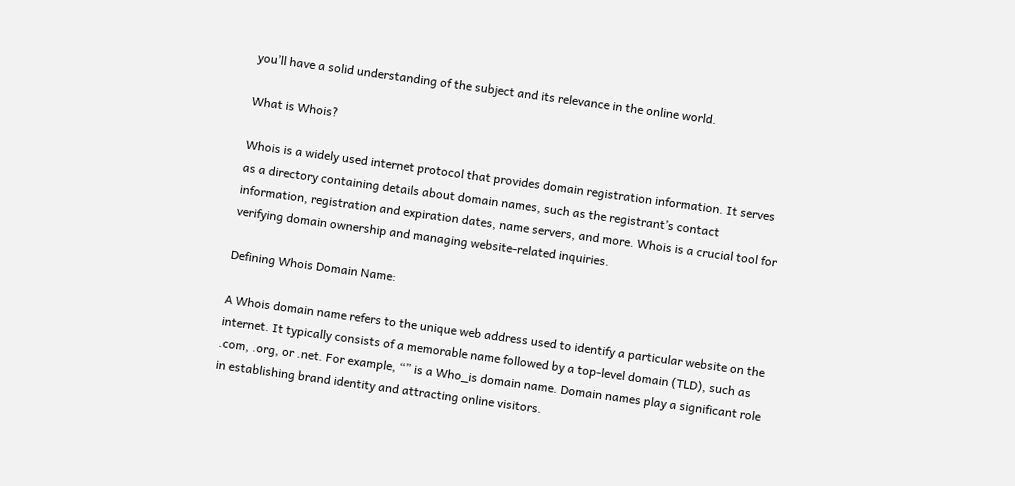you’ll have a solid understanding of the subject and its relevance in the online world.

What is Whois?

Whois is a widely used internet protocol that provides domain registration information. It serves as a directory containing details about domain names, such as the registrant’s contact information, registration and expiration dates, name servers, and more. Whois is a crucial tool for verifying domain ownership and managing website-related inquiries.

Defining Whois Domain Name:

A Whois domain name refers to the unique web address used to identify a particular website on the internet. It typically consists of a memorable name followed by a top-level domain (TLD), such as .com, .org, or .net. For example, “” is a Who_is domain name. Domain names play a significant role in establishing brand identity and attracting online visitors.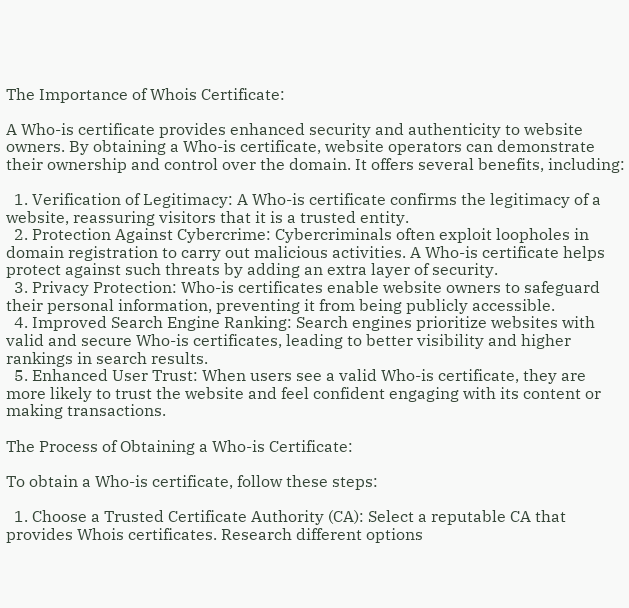The Importance of Whois Certificate:

A Who-is certificate provides enhanced security and authenticity to website owners. By obtaining a Who-is certificate, website operators can demonstrate their ownership and control over the domain. It offers several benefits, including:

  1. Verification of Legitimacy: A Who-is certificate confirms the legitimacy of a website, reassuring visitors that it is a trusted entity.
  2. Protection Against Cybercrime: Cybercriminals often exploit loopholes in domain registration to carry out malicious activities. A Who-is certificate helps protect against such threats by adding an extra layer of security.
  3. Privacy Protection: Who-is certificates enable website owners to safeguard their personal information, preventing it from being publicly accessible.
  4. Improved Search Engine Ranking: Search engines prioritize websites with valid and secure Who-is certificates, leading to better visibility and higher rankings in search results.
  5. Enhanced User Trust: When users see a valid Who-is certificate, they are more likely to trust the website and feel confident engaging with its content or making transactions.

The Process of Obtaining a Who-is Certificate:

To obtain a Who-is certificate, follow these steps:

  1. Choose a Trusted Certificate Authority (CA): Select a reputable CA that provides Whois certificates. Research different options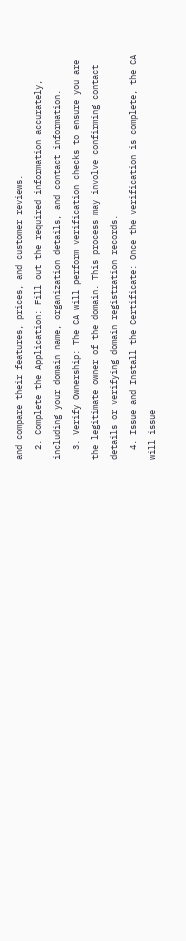and compare their features, prices, and customer reviews.
  2. Complete the Application: Fill out the required information accurately, including your domain name, organization details, and contact information.
  3. Verify Ownership: The CA will perform verification checks to ensure you are the legitimate owner of the domain. This process may involve confirming contact details or verifying domain registration records.
  4. Issue and Install the Certificate: Once the verification is complete, the CA will issue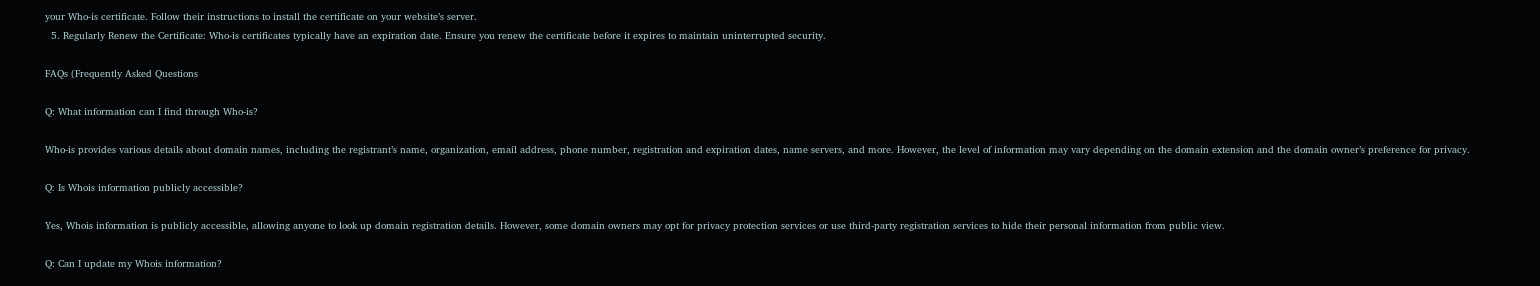your Who-is certificate. Follow their instructions to install the certificate on your website’s server.
  5. Regularly Renew the Certificate: Who-is certificates typically have an expiration date. Ensure you renew the certificate before it expires to maintain uninterrupted security.

FAQs (Frequently Asked Questions

Q: What information can I find through Who-is?

Who-is provides various details about domain names, including the registrant’s name, organization, email address, phone number, registration and expiration dates, name servers, and more. However, the level of information may vary depending on the domain extension and the domain owner’s preference for privacy.

Q: Is Whois information publicly accessible?

Yes, Whois information is publicly accessible, allowing anyone to look up domain registration details. However, some domain owners may opt for privacy protection services or use third-party registration services to hide their personal information from public view.

Q: Can I update my Whois information?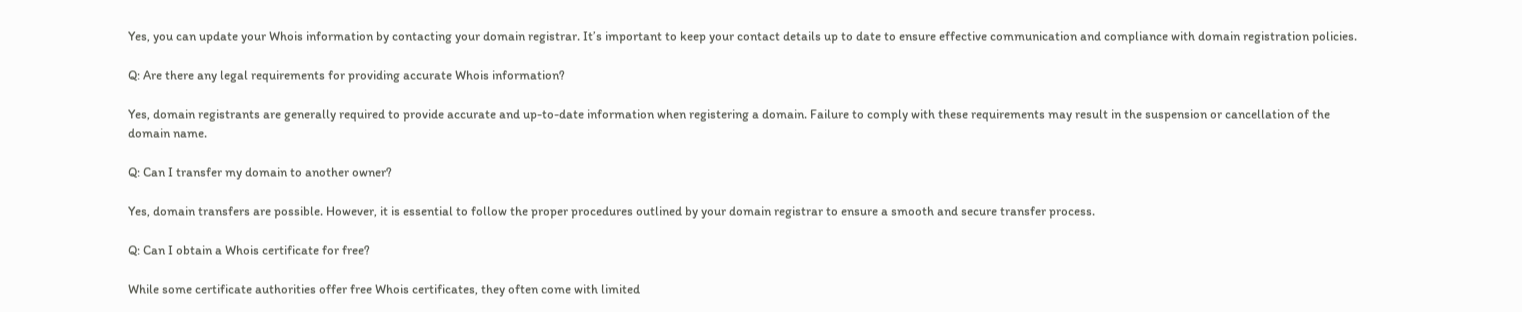Yes, you can update your Whois information by contacting your domain registrar. It’s important to keep your contact details up to date to ensure effective communication and compliance with domain registration policies.

Q: Are there any legal requirements for providing accurate Whois information?

Yes, domain registrants are generally required to provide accurate and up-to-date information when registering a domain. Failure to comply with these requirements may result in the suspension or cancellation of the domain name.

Q: Can I transfer my domain to another owner?

Yes, domain transfers are possible. However, it is essential to follow the proper procedures outlined by your domain registrar to ensure a smooth and secure transfer process.

Q: Can I obtain a Whois certificate for free?

While some certificate authorities offer free Whois certificates, they often come with limited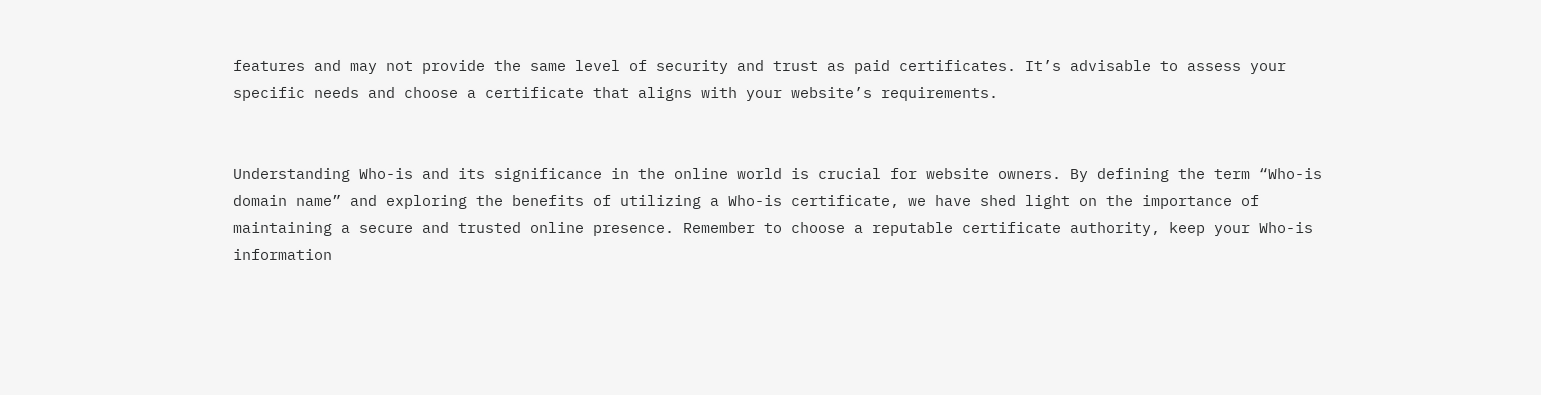features and may not provide the same level of security and trust as paid certificates. It’s advisable to assess your specific needs and choose a certificate that aligns with your website’s requirements.


Understanding Who-is and its significance in the online world is crucial for website owners. By defining the term “Who-is domain name” and exploring the benefits of utilizing a Who-is certificate, we have shed light on the importance of maintaining a secure and trusted online presence. Remember to choose a reputable certificate authority, keep your Who-is information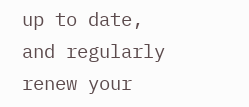up to date, and regularly renew your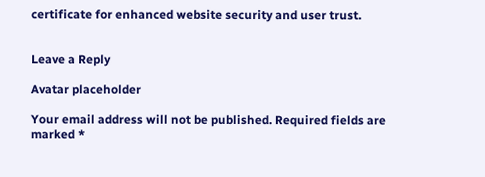certificate for enhanced website security and user trust.


Leave a Reply

Avatar placeholder

Your email address will not be published. Required fields are marked *